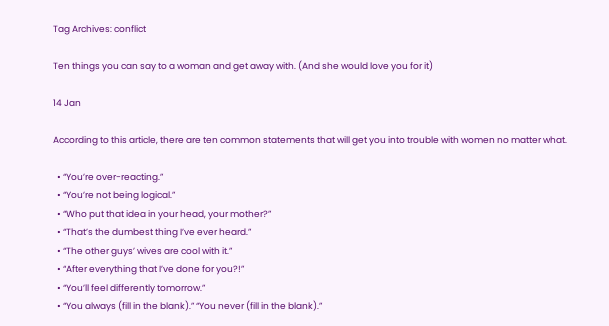Tag Archives: conflict

Ten things you can say to a woman and get away with. (And she would love you for it)

14 Jan

According to this article, there are ten common statements that will get you into trouble with women no matter what.

  • “You’re over-reacting.”
  • “You’re not being logical.”
  • “Who put that idea in your head, your mother?”
  • “That’s the dumbest thing I’ve ever heard.”
  • “The other guys’ wives are cool with it.”
  • “After everything that I’ve done for you?!”
  • “You’ll feel differently tomorrow.”
  • “You always (fill in the blank).” “You never (fill in the blank).”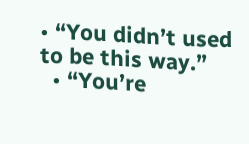• “You didn’t used to be this way.”
  • “You’re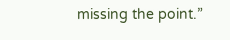missing the point.”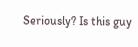Seriously? Is this guy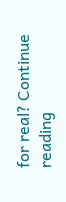for real? Continue reading